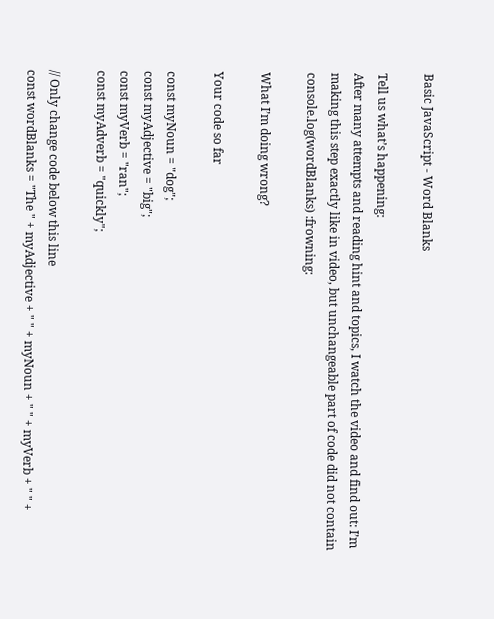Basic JavaScript - Word Blanks

Tell us what’s happening:
After many attempts and reading hint and topics, I watch the video and find out: I’m making this step exactly like in video, but unchangeable part of code did not contain console.log(wordBlanks) :frowning:

What I’m doing wrong?

Your code so far

const myNoun = "dog";
const myAdjective = "big";
const myVerb = "ran";
const myAdverb = "quickly";

// Only change code below this line
const wordBlanks = "The " + myAdjective + " " + myNoun + " " + myVerb + " " +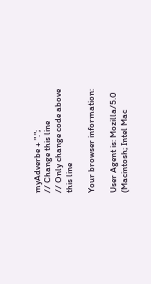myAdverbe + ".";
// Change this line
// Only change code above this line

Your browser information:

User Agent is: Mozilla/5.0 (Macintosh; Intel Mac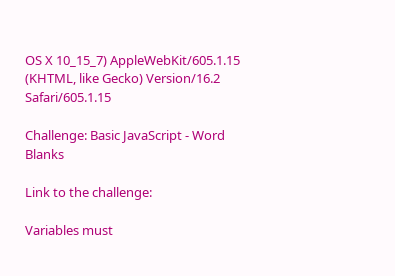OS X 10_15_7) AppleWebKit/605.1.15 (KHTML, like Gecko) Version/16.2 Safari/605.1.15

Challenge: Basic JavaScript - Word Blanks

Link to the challenge:

Variables must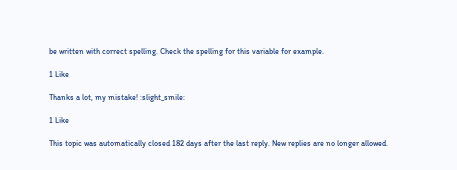be written with correct spelling. Check the spelling for this variable for example.

1 Like

Thanks a lot, my mistake! :slight_smile:

1 Like

This topic was automatically closed 182 days after the last reply. New replies are no longer allowed.